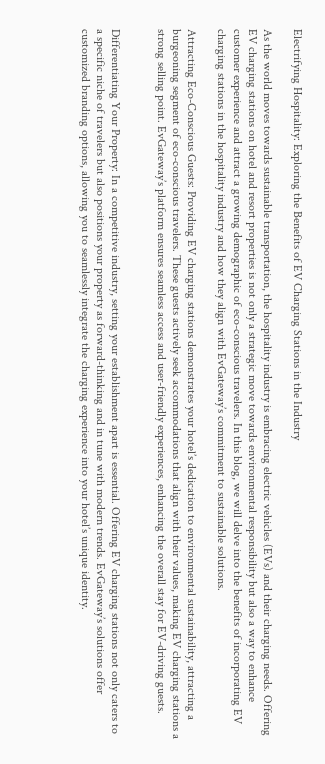Electrifying Hospitality: Exploring the Benefits of EV Charging Stations in the Industry

As the world moves towards sustainable transportation, the hospitality industry is embracing electric vehicles (EVs) and their charging needs. Offering EV charging stations on hotel and resort properties is not only a strategic move towards environmental responsibility but also a way to enhance customer experience and attract a growing demographic of eco-conscious travelers. In this blog, we will delve into the benefits of incorporating EV charging stations in the hospitality industry and how they align with EvGateway’s commitment to sustainable solutions.

Attracting Eco-Conscious Guests: Providing EV charging stations demonstrates your hotel’s dedication to environmental sustainability, attracting a burgeoning segment of eco-conscious travelers. These guests actively seek accommodations that align with their values, making EV charging stations a strong selling point. EvGateway’s platform ensures seamless access and user-friendly experiences, enhancing the overall stay for EV-driving guests.


Differentiating Your Property: In a competitive industry, setting your establishment apart is essential. Offering EV charging stations not only caters to a specific niche of travelers but also positions your property as forward-thinking and in tune with modern trends. EvGateway’s solutions offer customized branding options, allowing you to seamlessly integrate the charging experience into your hotel’s unique identity.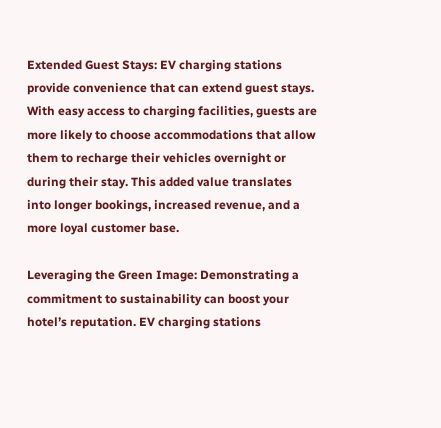Extended Guest Stays: EV charging stations provide convenience that can extend guest stays. With easy access to charging facilities, guests are more likely to choose accommodations that allow them to recharge their vehicles overnight or during their stay. This added value translates into longer bookings, increased revenue, and a more loyal customer base.

Leveraging the Green Image: Demonstrating a commitment to sustainability can boost your hotel’s reputation. EV charging stations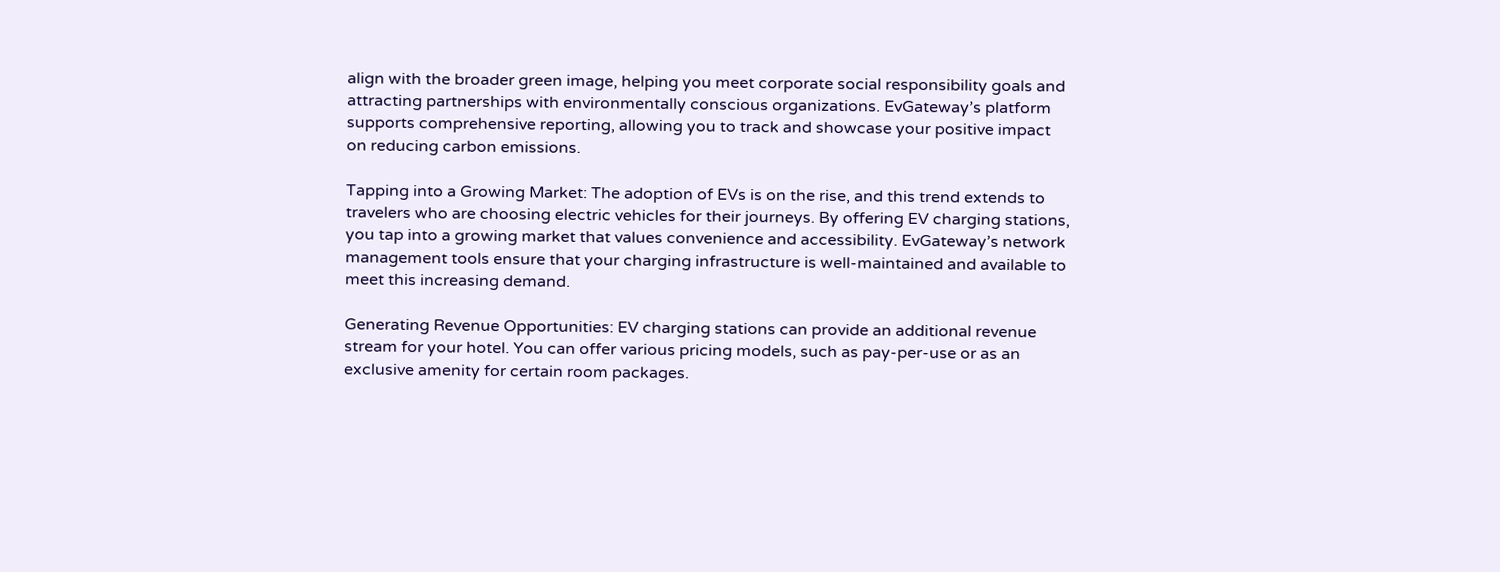align with the broader green image, helping you meet corporate social responsibility goals and attracting partnerships with environmentally conscious organizations. EvGateway’s platform supports comprehensive reporting, allowing you to track and showcase your positive impact on reducing carbon emissions.

Tapping into a Growing Market: The adoption of EVs is on the rise, and this trend extends to travelers who are choosing electric vehicles for their journeys. By offering EV charging stations, you tap into a growing market that values convenience and accessibility. EvGateway’s network management tools ensure that your charging infrastructure is well-maintained and available to meet this increasing demand.

Generating Revenue Opportunities: EV charging stations can provide an additional revenue stream for your hotel. You can offer various pricing models, such as pay-per-use or as an exclusive amenity for certain room packages.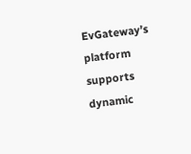EvGateway’s platform supports dynamic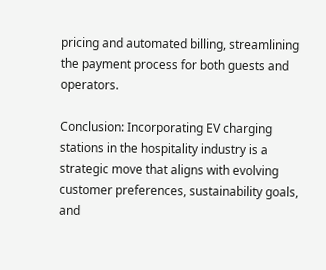pricing and automated billing, streamlining the payment process for both guests and operators.

Conclusion: Incorporating EV charging stations in the hospitality industry is a strategic move that aligns with evolving customer preferences, sustainability goals, and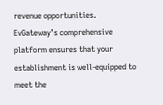revenue opportunities. EvGateway’s comprehensive platform ensures that your establishment is well-equipped to meet the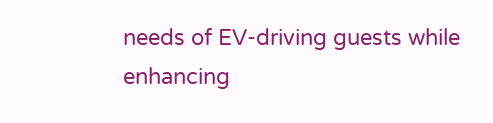needs of EV-driving guests while enhancing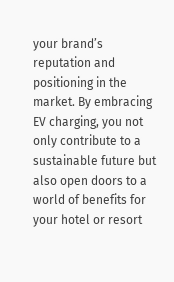your brand’s reputation and positioning in the market. By embracing EV charging, you not only contribute to a sustainable future but also open doors to a world of benefits for your hotel or resort